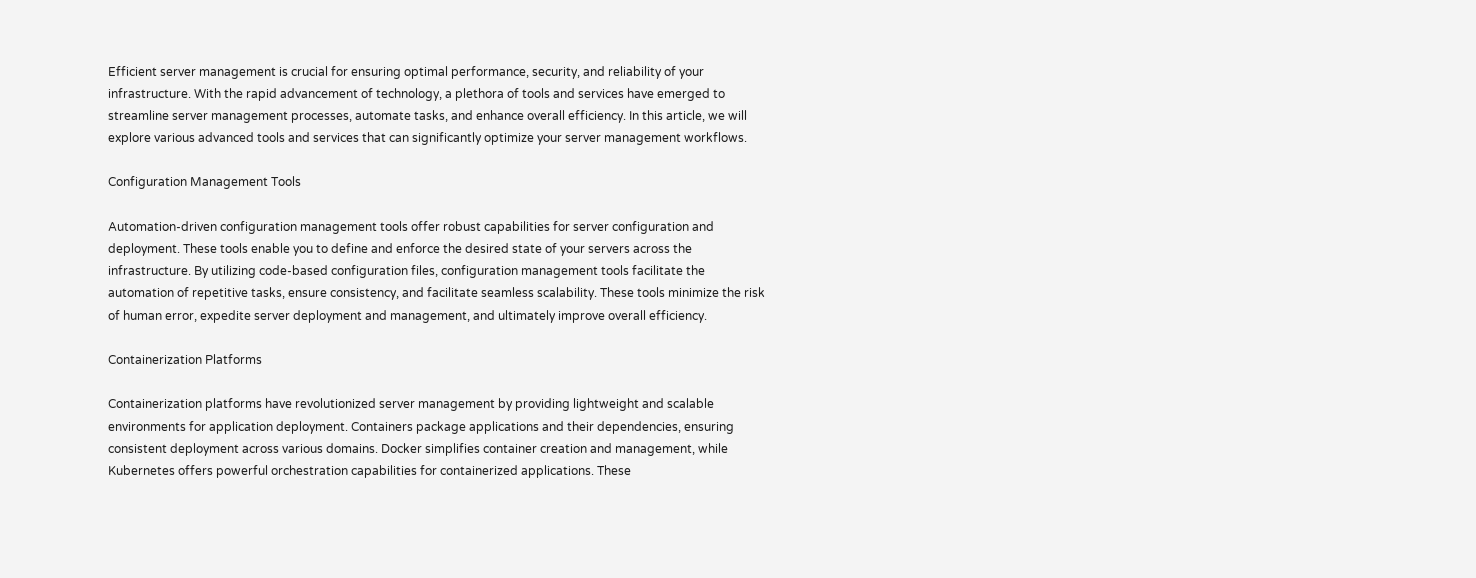Efficient server management is crucial for ensuring optimal performance, security, and reliability of your infrastructure. With the rapid advancement of technology, a plethora of tools and services have emerged to streamline server management processes, automate tasks, and enhance overall efficiency. In this article, we will explore various advanced tools and services that can significantly optimize your server management workflows.

Configuration Management Tools

Automation-driven configuration management tools offer robust capabilities for server configuration and deployment. These tools enable you to define and enforce the desired state of your servers across the infrastructure. By utilizing code-based configuration files, configuration management tools facilitate the automation of repetitive tasks, ensure consistency, and facilitate seamless scalability. These tools minimize the risk of human error, expedite server deployment and management, and ultimately improve overall efficiency.

Containerization Platforms

Containerization platforms have revolutionized server management by providing lightweight and scalable environments for application deployment. Containers package applications and their dependencies, ensuring consistent deployment across various domains. Docker simplifies container creation and management, while Kubernetes offers powerful orchestration capabilities for containerized applications. These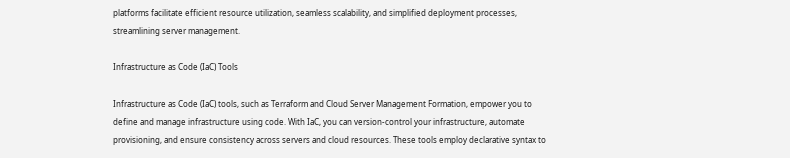platforms facilitate efficient resource utilization, seamless scalability, and simplified deployment processes, streamlining server management.

Infrastructure as Code (IaC) Tools

Infrastructure as Code (IaC) tools, such as Terraform and Cloud Server Management Formation, empower you to define and manage infrastructure using code. With IaC, you can version-control your infrastructure, automate provisioning, and ensure consistency across servers and cloud resources. These tools employ declarative syntax to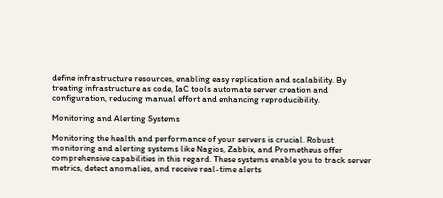define infrastructure resources, enabling easy replication and scalability. By treating infrastructure as code, IaC tools automate server creation and configuration, reducing manual effort and enhancing reproducibility.

Monitoring and Alerting Systems

Monitoring the health and performance of your servers is crucial. Robust monitoring and alerting systems like Nagios, Zabbix, and Prometheus offer comprehensive capabilities in this regard. These systems enable you to track server metrics, detect anomalies, and receive real-time alerts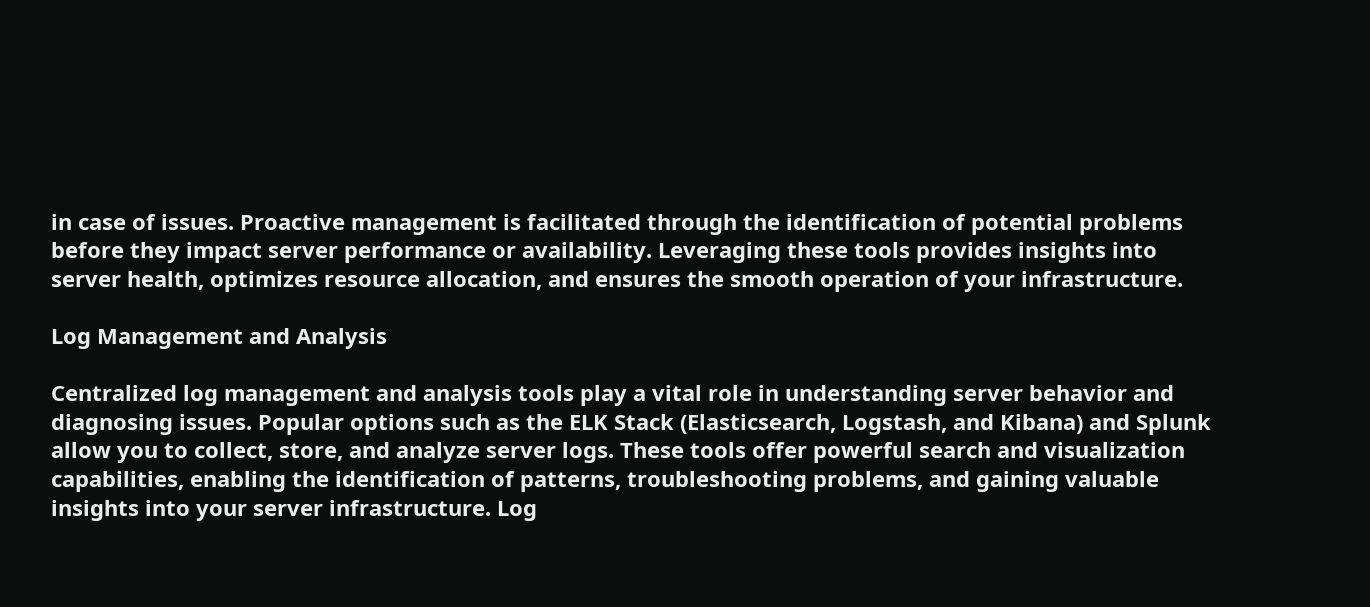in case of issues. Proactive management is facilitated through the identification of potential problems before they impact server performance or availability. Leveraging these tools provides insights into server health, optimizes resource allocation, and ensures the smooth operation of your infrastructure.

Log Management and Analysis

Centralized log management and analysis tools play a vital role in understanding server behavior and diagnosing issues. Popular options such as the ELK Stack (Elasticsearch, Logstash, and Kibana) and Splunk allow you to collect, store, and analyze server logs. These tools offer powerful search and visualization capabilities, enabling the identification of patterns, troubleshooting problems, and gaining valuable insights into your server infrastructure. Log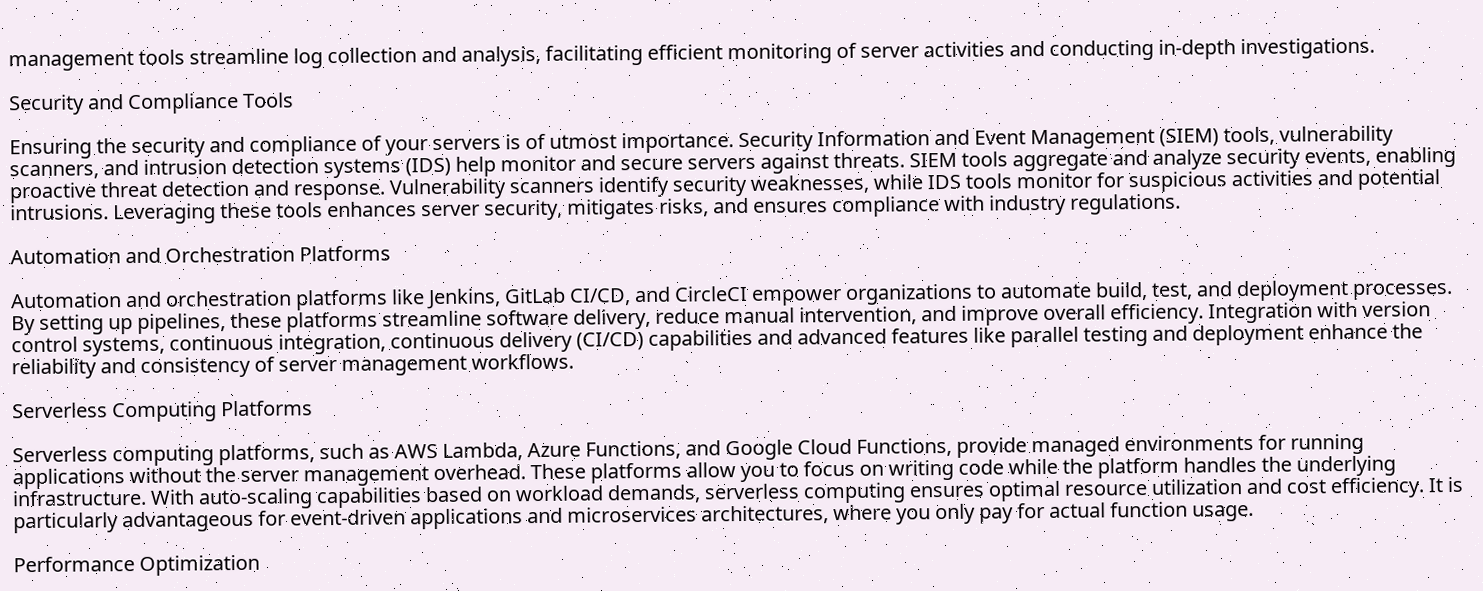management tools streamline log collection and analysis, facilitating efficient monitoring of server activities and conducting in-depth investigations.

Security and Compliance Tools

Ensuring the security and compliance of your servers is of utmost importance. Security Information and Event Management (SIEM) tools, vulnerability scanners, and intrusion detection systems (IDS) help monitor and secure servers against threats. SIEM tools aggregate and analyze security events, enabling proactive threat detection and response. Vulnerability scanners identify security weaknesses, while IDS tools monitor for suspicious activities and potential intrusions. Leveraging these tools enhances server security, mitigates risks, and ensures compliance with industry regulations.

Automation and Orchestration Platforms

Automation and orchestration platforms like Jenkins, GitLab CI/CD, and CircleCI empower organizations to automate build, test, and deployment processes. By setting up pipelines, these platforms streamline software delivery, reduce manual intervention, and improve overall efficiency. Integration with version control systems, continuous integration, continuous delivery (CI/CD) capabilities and advanced features like parallel testing and deployment enhance the reliability and consistency of server management workflows.

Serverless Computing Platforms

Serverless computing platforms, such as AWS Lambda, Azure Functions, and Google Cloud Functions, provide managed environments for running applications without the server management overhead. These platforms allow you to focus on writing code while the platform handles the underlying infrastructure. With auto-scaling capabilities based on workload demands, serverless computing ensures optimal resource utilization and cost efficiency. It is particularly advantageous for event-driven applications and microservices architectures, where you only pay for actual function usage.

Performance Optimization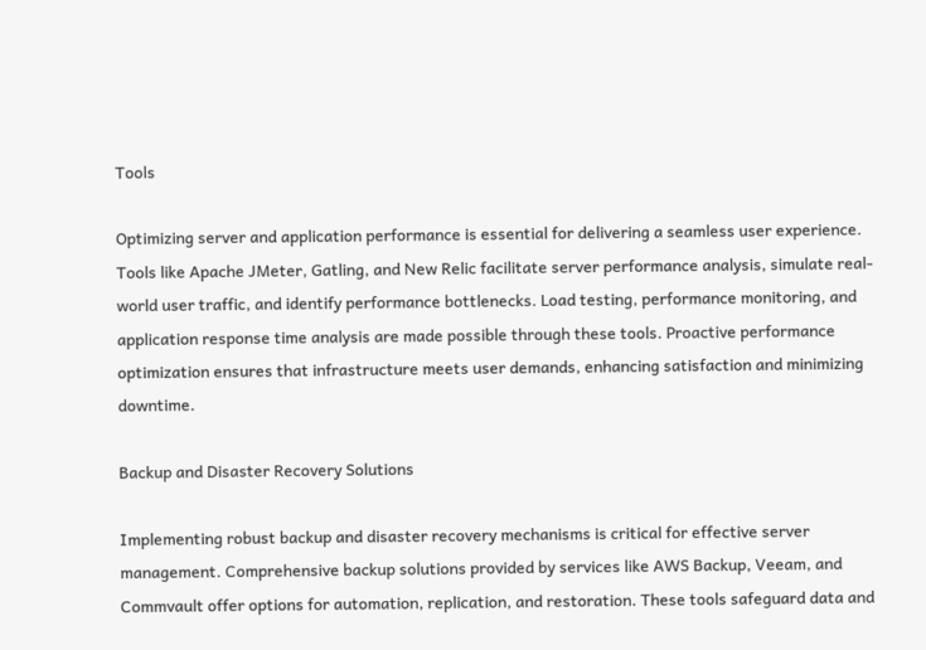Tools

Optimizing server and application performance is essential for delivering a seamless user experience. Tools like Apache JMeter, Gatling, and New Relic facilitate server performance analysis, simulate real-world user traffic, and identify performance bottlenecks. Load testing, performance monitoring, and application response time analysis are made possible through these tools. Proactive performance optimization ensures that infrastructure meets user demands, enhancing satisfaction and minimizing downtime.

Backup and Disaster Recovery Solutions

Implementing robust backup and disaster recovery mechanisms is critical for effective server management. Comprehensive backup solutions provided by services like AWS Backup, Veeam, and Commvault offer options for automation, replication, and restoration. These tools safeguard data and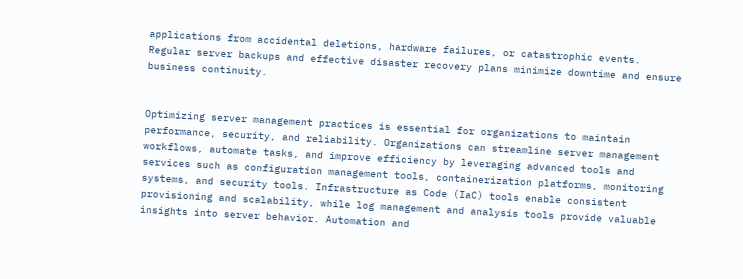applications from accidental deletions, hardware failures, or catastrophic events. Regular server backups and effective disaster recovery plans minimize downtime and ensure business continuity.


Optimizing server management practices is essential for organizations to maintain performance, security, and reliability. Organizations can streamline server management workflows, automate tasks, and improve efficiency by leveraging advanced tools and services such as configuration management tools, containerization platforms, monitoring systems, and security tools. Infrastructure as Code (IaC) tools enable consistent provisioning and scalability, while log management and analysis tools provide valuable insights into server behavior. Automation and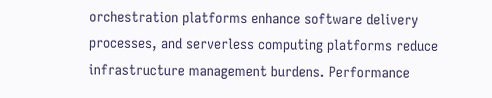orchestration platforms enhance software delivery processes, and serverless computing platforms reduce infrastructure management burdens. Performance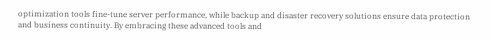optimization tools fine-tune server performance, while backup and disaster recovery solutions ensure data protection and business continuity. By embracing these advanced tools and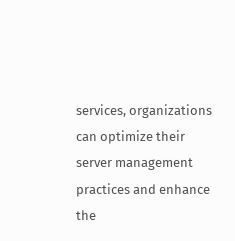services, organizations can optimize their server management practices and enhance the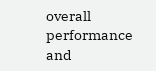overall performance and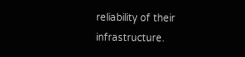reliability of their infrastructure.